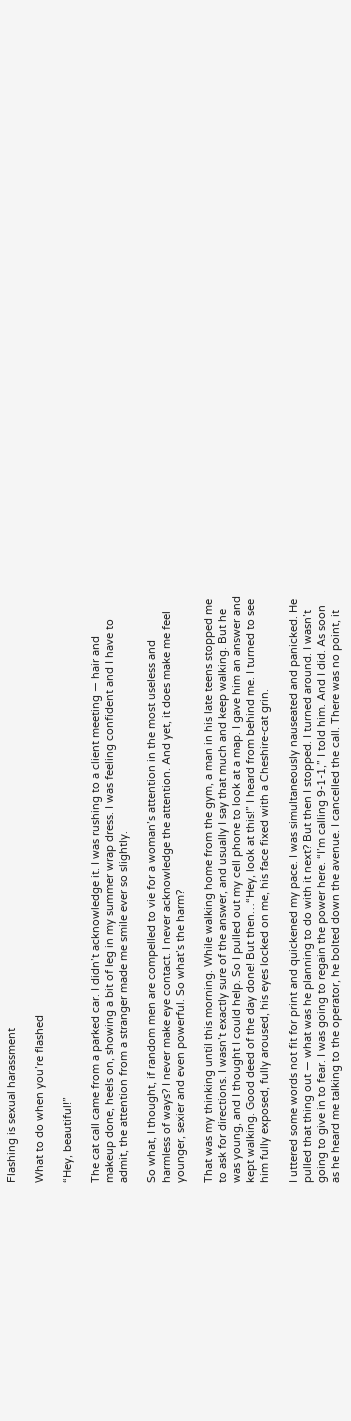Flashing is sexual harassment

What to do when you’re flashed

“Hey, beautiful!”

The cat call came from a parked car. I didn’t acknowledge it. I was rushing to a client meeting — hair and makeup done, heels on, showing a bit of leg in my summer wrap dress. I was feeling confident and I have to admit, the attention from a stranger made me smile ever so slightly.

So what, I thought, if random men are compelled to vie for a woman’s attention in the most useless and harmless of ways? I never make eye contact. I never acknowledge the attention. And yet, it does make me feel younger, sexier and even powerful. So what’s the harm?

That was my thinking until this morning. While walking home from the gym, a man in his late teens stopped me to ask for directions. I wasn’t exactly sure of the answer, and usually I say that much and keep walking. But he was young, and I thought I could help. So I pulled out my cell phone to look at a map. I gave him an answer and kept walking. Good deed of the day done! But then…“Hey, look at this!” I heard from behind me. I turned to see him fully exposed, fully aroused, his eyes locked on me, his face fixed with a Cheshire-cat grin.

I uttered some words not fit for print and quickened my pace. I was simultaneously nauseated and panicked. He pulled that thing out — what was he planning to do with it next? But then I stopped. I turned around. I wasn’t going to give in to fear. I was going to regain the power here. “I’m calling 9-1-1,” I told him. And I did. As soon as he heard me talking to the operator, he bolted down the avenue. I cancelled the call. There was no point, it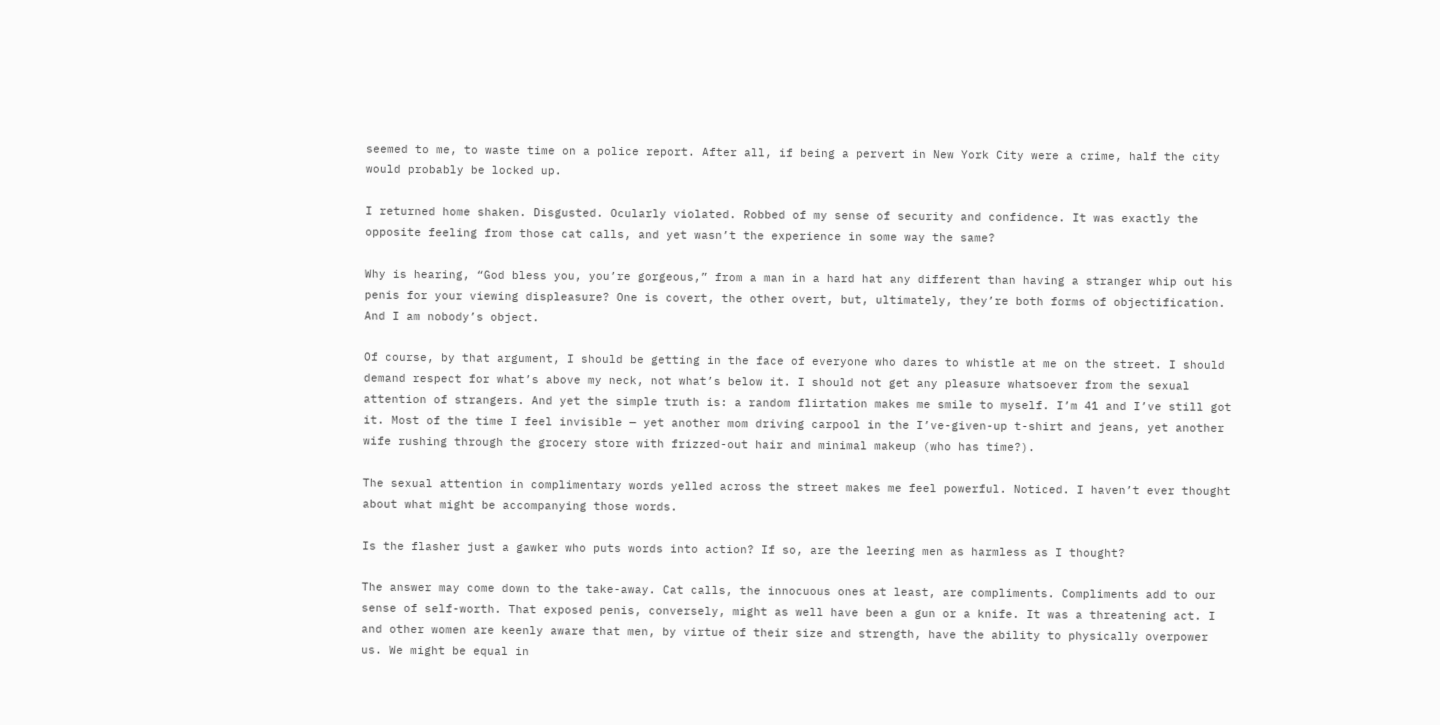seemed to me, to waste time on a police report. After all, if being a pervert in New York City were a crime, half the city would probably be locked up.

I returned home shaken. Disgusted. Ocularly violated. Robbed of my sense of security and confidence. It was exactly the opposite feeling from those cat calls, and yet wasn’t the experience in some way the same?

Why is hearing, “God bless you, you’re gorgeous,” from a man in a hard hat any different than having a stranger whip out his penis for your viewing displeasure? One is covert, the other overt, but, ultimately, they’re both forms of objectification. And I am nobody’s object.

Of course, by that argument, I should be getting in the face of everyone who dares to whistle at me on the street. I should demand respect for what’s above my neck, not what’s below it. I should not get any pleasure whatsoever from the sexual attention of strangers. And yet the simple truth is: a random flirtation makes me smile to myself. I’m 41 and I’ve still got it. Most of the time I feel invisible — yet another mom driving carpool in the I’ve-given-up t-shirt and jeans, yet another wife rushing through the grocery store with frizzed-out hair and minimal makeup (who has time?).

The sexual attention in complimentary words yelled across the street makes me feel powerful. Noticed. I haven’t ever thought about what might be accompanying those words.

Is the flasher just a gawker who puts words into action? If so, are the leering men as harmless as I thought?

The answer may come down to the take-away. Cat calls, the innocuous ones at least, are compliments. Compliments add to our sense of self-worth. That exposed penis, conversely, might as well have been a gun or a knife. It was a threatening act. I and other women are keenly aware that men, by virtue of their size and strength, have the ability to physically overpower us. We might be equal in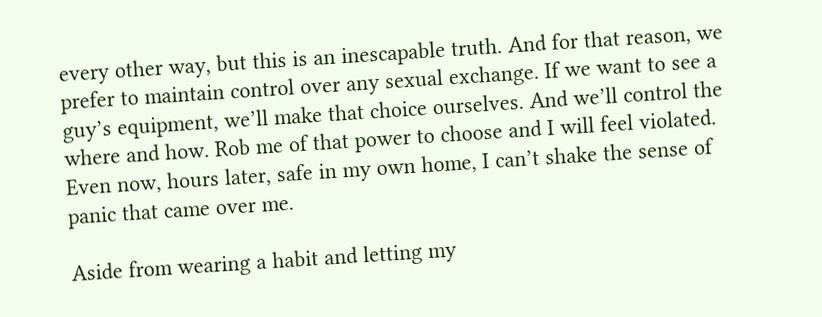every other way, but this is an inescapable truth. And for that reason, we prefer to maintain control over any sexual exchange. If we want to see a guy’s equipment, we’ll make that choice ourselves. And we’ll control the where and how. Rob me of that power to choose and I will feel violated. Even now, hours later, safe in my own home, I can’t shake the sense of panic that came over me.

Aside from wearing a habit and letting my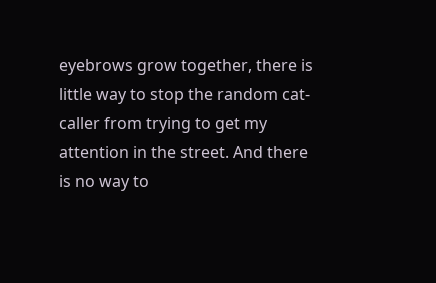eyebrows grow together, there is little way to stop the random cat-caller from trying to get my attention in the street. And there is no way to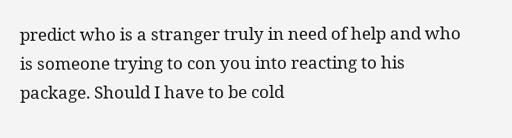predict who is a stranger truly in need of help and who is someone trying to con you into reacting to his package. Should I have to be cold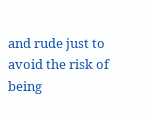and rude just to avoid the risk of being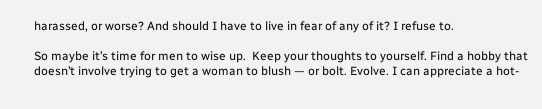harassed, or worse? And should I have to live in fear of any of it? I refuse to.

So maybe it’s time for men to wise up.  Keep your thoughts to yourself. Find a hobby that doesn’t involve trying to get a woman to blush — or bolt. Evolve. I can appreciate a hot-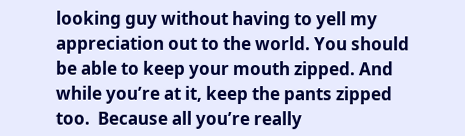looking guy without having to yell my appreciation out to the world. You should be able to keep your mouth zipped. And while you’re at it, keep the pants zipped too.  Because all you’re really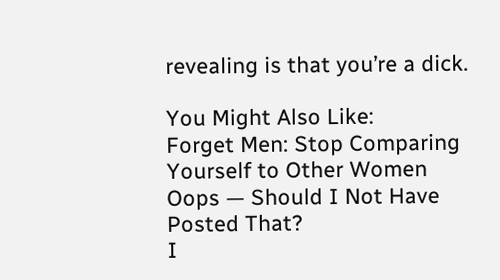revealing is that you’re a dick.

You Might Also Like:
Forget Men: Stop Comparing Yourself to Other Women
Oops — Should I Not Have Posted That?
I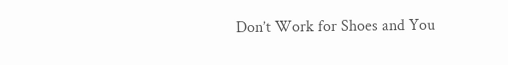Don’t Work for Shoes and You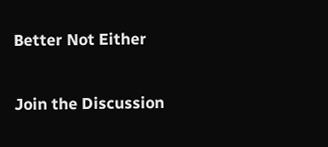Better Not Either

Join the Discussion